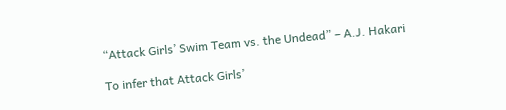“Attack Girls’ Swim Team vs. the Undead” – A.J. Hakari

To infer that Attack Girls’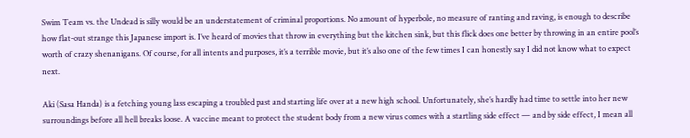Swim Team vs. the Undead is silly would be an understatement of criminal proportions. No amount of hyperbole, no measure of ranting and raving, is enough to describe how flat-out strange this Japanese import is. I’ve heard of movies that throw in everything but the kitchen sink, but this flick does one better by throwing in an entire pool’s worth of crazy shenanigans. Of course, for all intents and purposes, it’s a terrible movie, but it’s also one of the few times I can honestly say I did not know what to expect next.

Aki (Sasa Handa) is a fetching young lass escaping a troubled past and starting life over at a new high school. Unfortunately, she’s hardly had time to settle into her new surroundings before all hell breaks loose. A vaccine meant to protect the student body from a new virus comes with a startling side effect — and by side effect, I mean all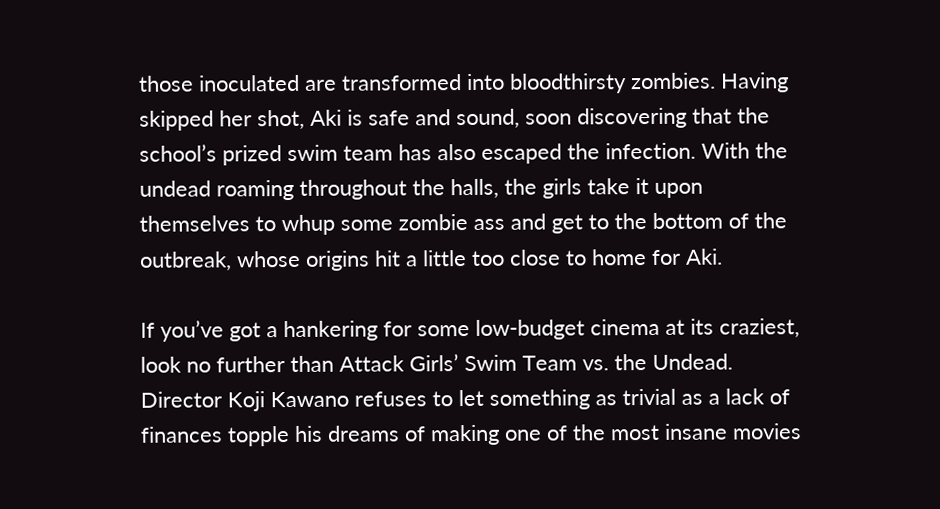those inoculated are transformed into bloodthirsty zombies. Having skipped her shot, Aki is safe and sound, soon discovering that the school’s prized swim team has also escaped the infection. With the undead roaming throughout the halls, the girls take it upon themselves to whup some zombie ass and get to the bottom of the outbreak, whose origins hit a little too close to home for Aki.

If you’ve got a hankering for some low-budget cinema at its craziest, look no further than Attack Girls’ Swim Team vs. the Undead. Director Koji Kawano refuses to let something as trivial as a lack of finances topple his dreams of making one of the most insane movies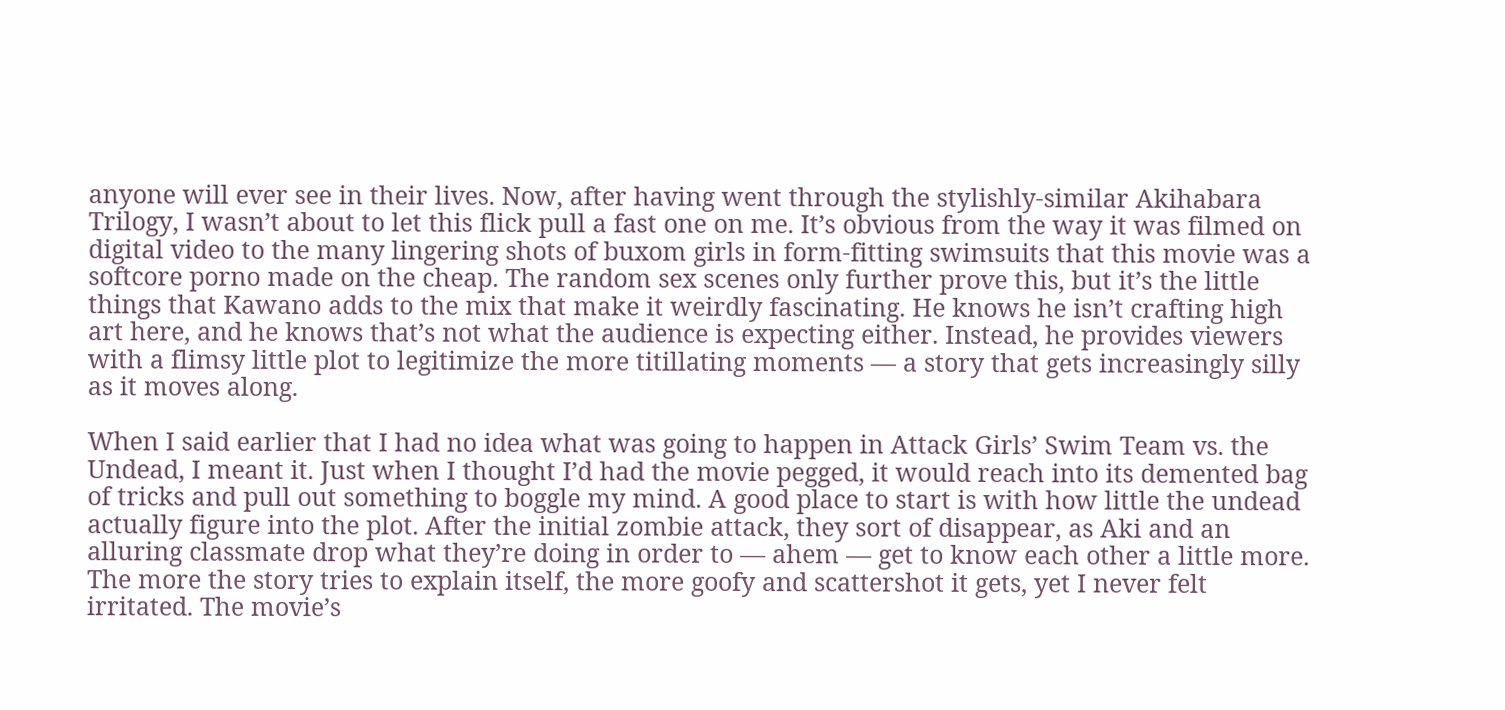anyone will ever see in their lives. Now, after having went through the stylishly-similar Akihabara Trilogy, I wasn’t about to let this flick pull a fast one on me. It’s obvious from the way it was filmed on digital video to the many lingering shots of buxom girls in form-fitting swimsuits that this movie was a softcore porno made on the cheap. The random sex scenes only further prove this, but it’s the little things that Kawano adds to the mix that make it weirdly fascinating. He knows he isn’t crafting high art here, and he knows that’s not what the audience is expecting either. Instead, he provides viewers with a flimsy little plot to legitimize the more titillating moments — a story that gets increasingly silly as it moves along.

When I said earlier that I had no idea what was going to happen in Attack Girls’ Swim Team vs. the Undead, I meant it. Just when I thought I’d had the movie pegged, it would reach into its demented bag of tricks and pull out something to boggle my mind. A good place to start is with how little the undead actually figure into the plot. After the initial zombie attack, they sort of disappear, as Aki and an alluring classmate drop what they’re doing in order to — ahem — get to know each other a little more. The more the story tries to explain itself, the more goofy and scattershot it gets, yet I never felt irritated. The movie’s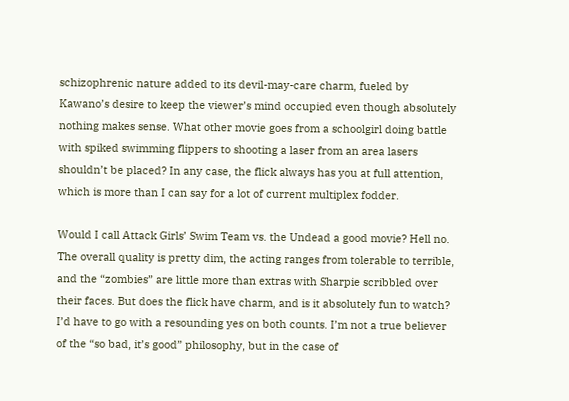schizophrenic nature added to its devil-may-care charm, fueled by Kawano’s desire to keep the viewer’s mind occupied even though absolutely nothing makes sense. What other movie goes from a schoolgirl doing battle with spiked swimming flippers to shooting a laser from an area lasers shouldn’t be placed? In any case, the flick always has you at full attention, which is more than I can say for a lot of current multiplex fodder.

Would I call Attack Girls’ Swim Team vs. the Undead a good movie? Hell no. The overall quality is pretty dim, the acting ranges from tolerable to terrible, and the “zombies” are little more than extras with Sharpie scribbled over their faces. But does the flick have charm, and is it absolutely fun to watch? I’d have to go with a resounding yes on both counts. I’m not a true believer of the “so bad, it’s good” philosophy, but in the case of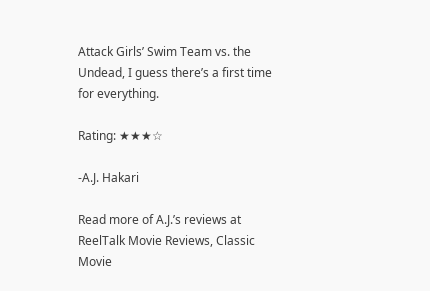Attack Girls’ Swim Team vs. the Undead, I guess there’s a first time for everything.

Rating: ★★★☆

-A.J. Hakari

Read more of A.J.’s reviews at ReelTalk Movie Reviews, Classic Movie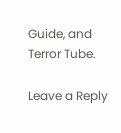Guide, and Terror Tube.

Leave a Reply